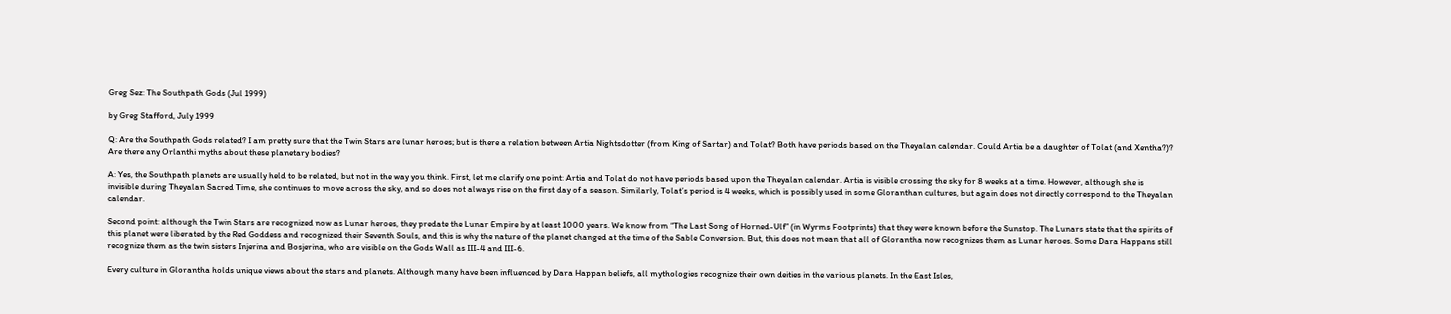Greg Sez: The Southpath Gods (Jul 1999)

by Greg Stafford, July 1999

Q: Are the Southpath Gods related? I am pretty sure that the Twin Stars are lunar heroes; but is there a relation between Artia Nightsdotter (from King of Sartar) and Tolat? Both have periods based on the Theyalan calendar. Could Artia be a daughter of Tolat (and Xentha?)? Are there any Orlanthi myths about these planetary bodies?

A: Yes, the Southpath planets are usually held to be related, but not in the way you think. First, let me clarify one point: Artia and Tolat do not have periods based upon the Theyalan calendar. Artia is visible crossing the sky for 8 weeks at a time. However, although she is invisible during Theyalan Sacred Time, she continues to move across the sky, and so does not always rise on the first day of a season. Similarly, Tolat’s period is 4 weeks, which is possibly used in some Gloranthan cultures, but again does not directly correspond to the Theyalan calendar.

Second point: although the Twin Stars are recognized now as Lunar heroes, they predate the Lunar Empire by at least 1000 years. We know from “The Last Song of Horned-Ulf” (in Wyrms Footprints) that they were known before the Sunstop. The Lunars state that the spirits of this planet were liberated by the Red Goddess and recognized their Seventh Souls, and this is why the nature of the planet changed at the time of the Sable Conversion. But, this does not mean that all of Glorantha now recognizes them as Lunar heroes. Some Dara Happans still recognize them as the twin sisters Injerina and Bosjerina, who are visible on the Gods Wall as III-4 and III-6.

Every culture in Glorantha holds unique views about the stars and planets. Although many have been influenced by Dara Happan beliefs, all mythologies recognize their own deities in the various planets. In the East Isles,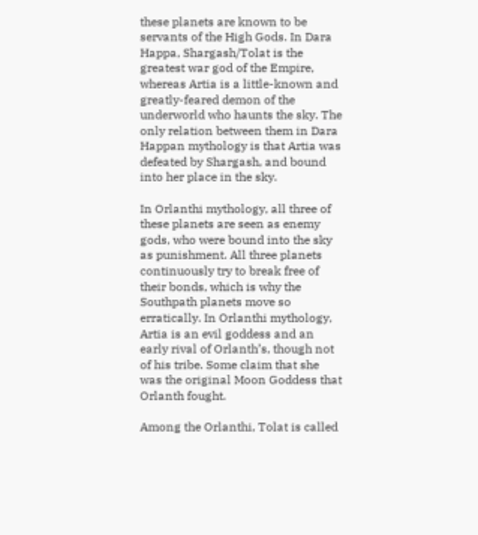these planets are known to be servants of the High Gods. In Dara Happa, Shargash/Tolat is the greatest war god of the Empire, whereas Artia is a little-known and greatly-feared demon of the underworld who haunts the sky. The only relation between them in Dara Happan mythology is that Artia was defeated by Shargash, and bound into her place in the sky.

In Orlanthi mythology, all three of these planets are seen as enemy gods, who were bound into the sky as punishment. All three planets continuously try to break free of their bonds, which is why the Southpath planets move so erratically. In Orlanthi mythology, Artia is an evil goddess and an early rival of Orlanth’s, though not of his tribe. Some claim that she was the original Moon Goddess that Orlanth fought.

Among the Orlanthi, Tolat is called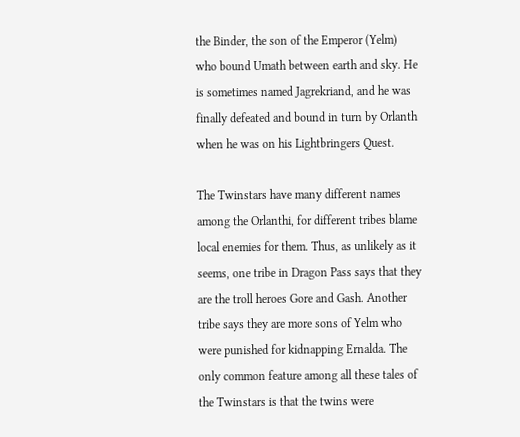the Binder, the son of the Emperor (Yelm) who bound Umath between earth and sky. He is sometimes named Jagrekriand, and he was finally defeated and bound in turn by Orlanth when he was on his Lightbringers Quest.

The Twinstars have many different names among the Orlanthi, for different tribes blame local enemies for them. Thus, as unlikely as it seems, one tribe in Dragon Pass says that they are the troll heroes Gore and Gash. Another tribe says they are more sons of Yelm who were punished for kidnapping Ernalda. The only common feature among all these tales of the Twinstars is that the twins were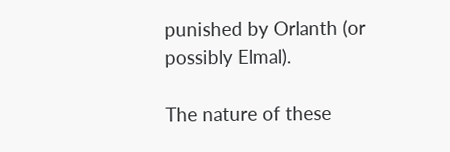punished by Orlanth (or possibly Elmal).

The nature of these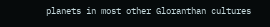planets in most other Gloranthan cultures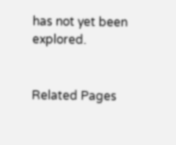has not yet been explored.


Related Pages